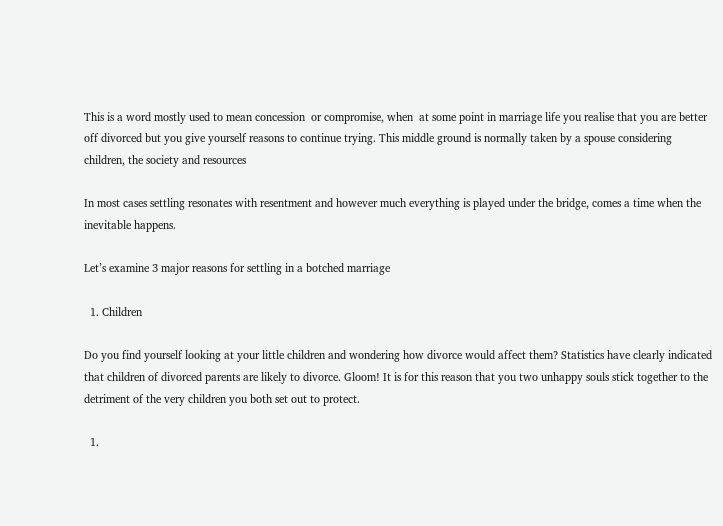This is a word mostly used to mean concession  or compromise, when  at some point in marriage life you realise that you are better off divorced but you give yourself reasons to continue trying. This middle ground is normally taken by a spouse considering children, the society and resources

In most cases settling resonates with resentment and however much everything is played under the bridge, comes a time when the inevitable happens.

Let’s examine 3 major reasons for settling in a botched marriage

  1. Children

Do you find yourself looking at your little children and wondering how divorce would affect them? Statistics have clearly indicated that children of divorced parents are likely to divorce. Gloom! It is for this reason that you two unhappy souls stick together to the detriment of the very children you both set out to protect.

  1.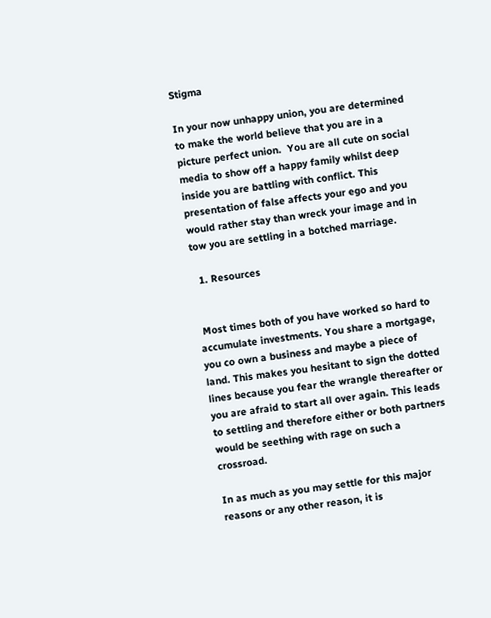Stigma

In your now unhappy union, you are determined to make the world believe that you are in a picture perfect union.  You are all cute on social media to show off a happy family whilst deep inside you are battling with conflict. This presentation of false affects your ego and you would rather stay than wreck your image and in tow you are settling in a botched marriage.

  1. Resources


 Most times both of you have worked so hard to accumulate investments. You share a mortgage, you co own a business and maybe a piece of land. This makes you hesitant to sign the dotted lines because you fear the wrangle thereafter or you are afraid to start all over again. This leads to settling and therefore either or both partners would be seething with rage on such a crossroad.

In as much as you may settle for this major reasons or any other reason, it is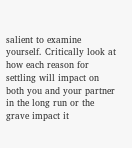salient to examine yourself. Critically look at how each reason for settling will impact on both you and your partner in the long run or the grave impact it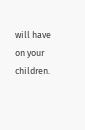will have on your children.